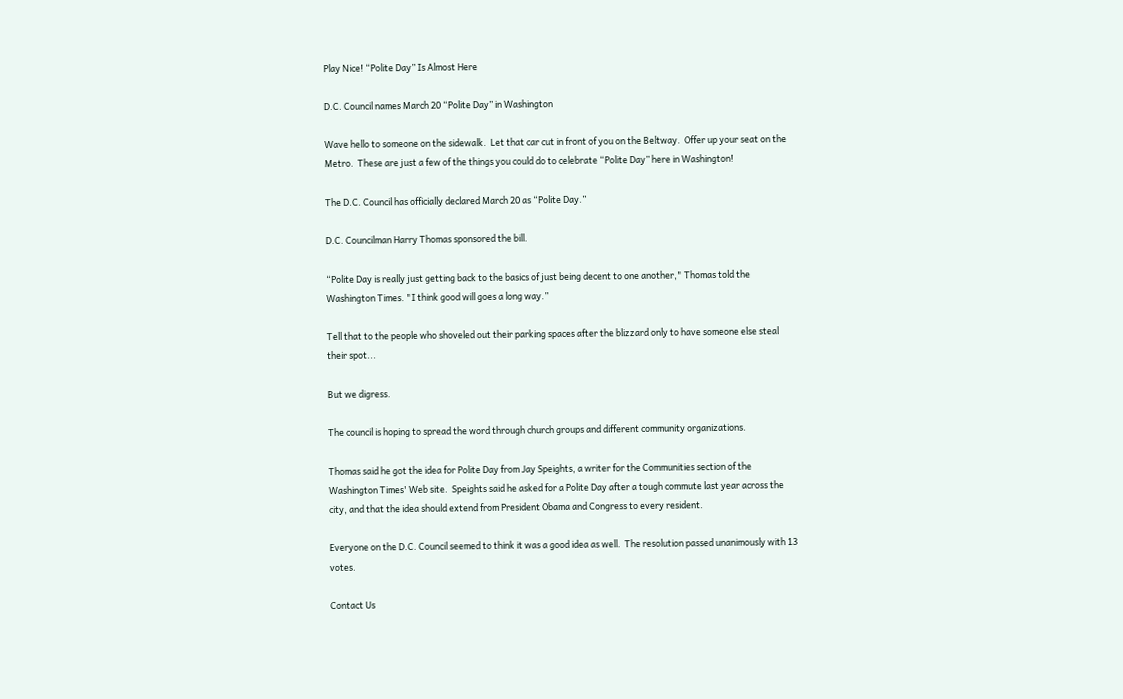Play Nice! “Polite Day” Is Almost Here

D.C. Council names March 20 “Polite Day” in Washington

Wave hello to someone on the sidewalk.  Let that car cut in front of you on the Beltway.  Offer up your seat on the Metro.  These are just a few of the things you could do to celebrate “Polite Day” here in Washington!

The D.C. Council has officially declared March 20 as “Polite Day.”

D.C. Councilman Harry Thomas sponsored the bill.

“Polite Day is really just getting back to the basics of just being decent to one another," Thomas told the Washington Times. "I think good will goes a long way.”

Tell that to the people who shoveled out their parking spaces after the blizzard only to have someone else steal their spot...

But we digress.

The council is hoping to spread the word through church groups and different community organizations.

Thomas said he got the idea for Polite Day from Jay Speights, a writer for the Communities section of the Washington Times' Web site.  Speights said he asked for a Polite Day after a tough commute last year across the city, and that the idea should extend from President Obama and Congress to every resident.

Everyone on the D.C. Council seemed to think it was a good idea as well.  The resolution passed unanimously with 13 votes.

Contact Us